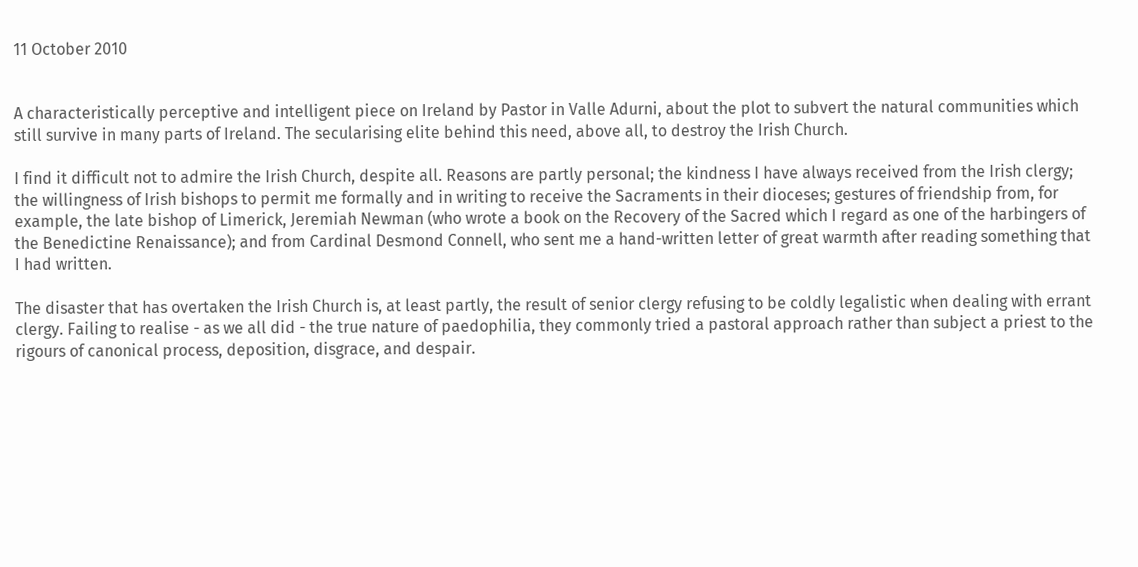11 October 2010


A characteristically perceptive and intelligent piece on Ireland by Pastor in Valle Adurni, about the plot to subvert the natural communities which still survive in many parts of Ireland. The secularising elite behind this need, above all, to destroy the Irish Church.

I find it difficult not to admire the Irish Church, despite all. Reasons are partly personal; the kindness I have always received from the Irish clergy; the willingness of Irish bishops to permit me formally and in writing to receive the Sacraments in their dioceses; gestures of friendship from, for example, the late bishop of Limerick, Jeremiah Newman (who wrote a book on the Recovery of the Sacred which I regard as one of the harbingers of the Benedictine Renaissance); and from Cardinal Desmond Connell, who sent me a hand-written letter of great warmth after reading something that I had written.

The disaster that has overtaken the Irish Church is, at least partly, the result of senior clergy refusing to be coldly legalistic when dealing with errant clergy. Failing to realise - as we all did - the true nature of paedophilia, they commonly tried a pastoral approach rather than subject a priest to the rigours of canonical process, deposition, disgrace, and despair.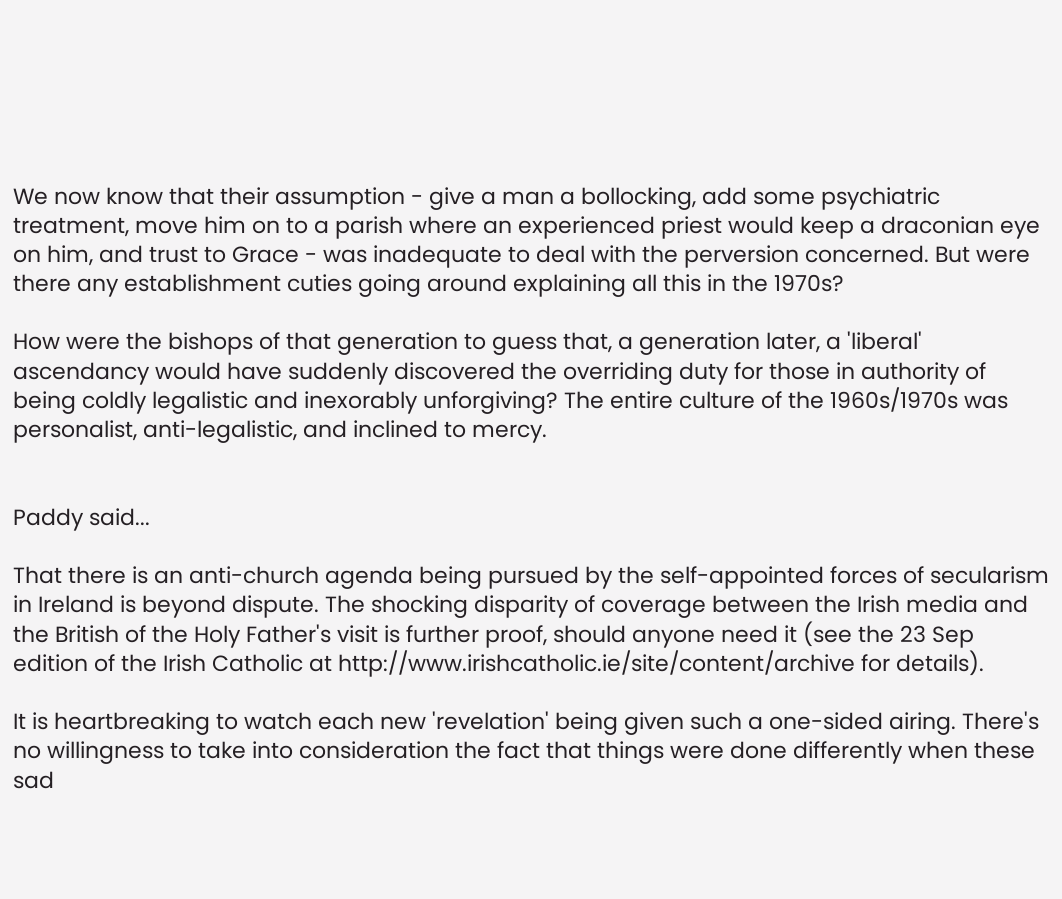We now know that their assumption - give a man a bollocking, add some psychiatric treatment, move him on to a parish where an experienced priest would keep a draconian eye on him, and trust to Grace - was inadequate to deal with the perversion concerned. But were there any establishment cuties going around explaining all this in the 1970s?

How were the bishops of that generation to guess that, a generation later, a 'liberal' ascendancy would have suddenly discovered the overriding duty for those in authority of being coldly legalistic and inexorably unforgiving? The entire culture of the 1960s/1970s was personalist, anti-legalistic, and inclined to mercy.


Paddy said...

That there is an anti-church agenda being pursued by the self-appointed forces of secularism in Ireland is beyond dispute. The shocking disparity of coverage between the Irish media and the British of the Holy Father's visit is further proof, should anyone need it (see the 23 Sep edition of the Irish Catholic at http://www.irishcatholic.ie/site/content/archive for details).

It is heartbreaking to watch each new 'revelation' being given such a one-sided airing. There's no willingness to take into consideration the fact that things were done differently when these sad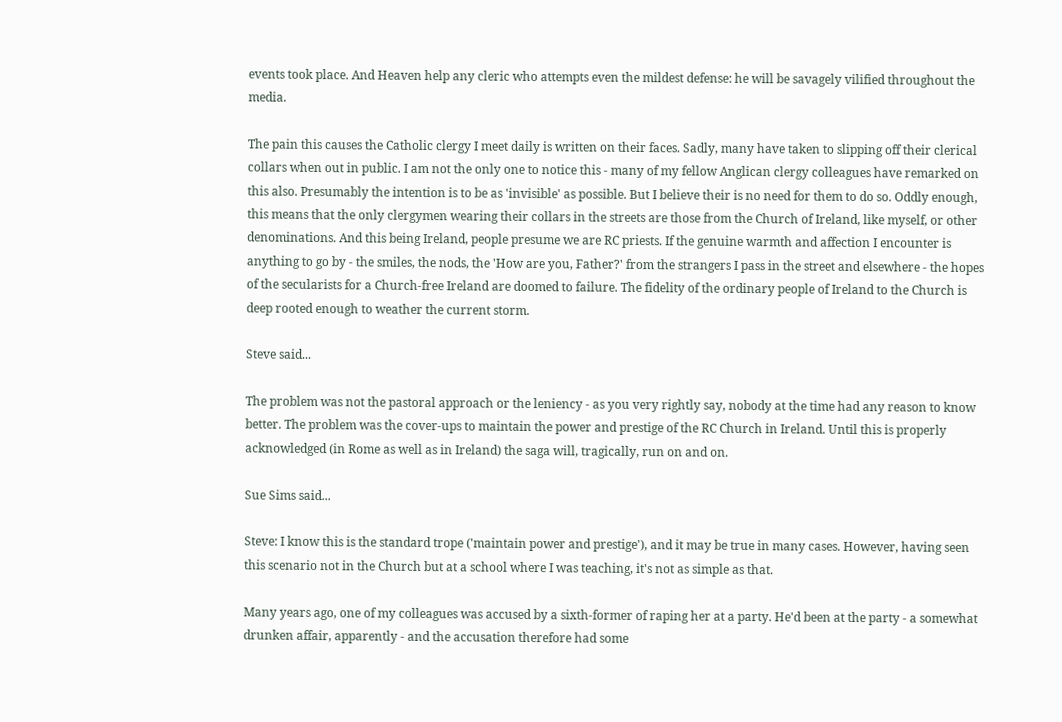events took place. And Heaven help any cleric who attempts even the mildest defense: he will be savagely vilified throughout the media.

The pain this causes the Catholic clergy I meet daily is written on their faces. Sadly, many have taken to slipping off their clerical collars when out in public. I am not the only one to notice this - many of my fellow Anglican clergy colleagues have remarked on this also. Presumably the intention is to be as 'invisible' as possible. But I believe their is no need for them to do so. Oddly enough, this means that the only clergymen wearing their collars in the streets are those from the Church of Ireland, like myself, or other denominations. And this being Ireland, people presume we are RC priests. If the genuine warmth and affection I encounter is anything to go by - the smiles, the nods, the 'How are you, Father?' from the strangers I pass in the street and elsewhere - the hopes of the secularists for a Church-free Ireland are doomed to failure. The fidelity of the ordinary people of Ireland to the Church is deep rooted enough to weather the current storm.

Steve said...

The problem was not the pastoral approach or the leniency - as you very rightly say, nobody at the time had any reason to know better. The problem was the cover-ups to maintain the power and prestige of the RC Church in Ireland. Until this is properly acknowledged (in Rome as well as in Ireland) the saga will, tragically, run on and on.

Sue Sims said...

Steve: I know this is the standard trope ('maintain power and prestige'), and it may be true in many cases. However, having seen this scenario not in the Church but at a school where I was teaching, it's not as simple as that.

Many years ago, one of my colleagues was accused by a sixth-former of raping her at a party. He'd been at the party - a somewhat drunken affair, apparently - and the accusation therefore had some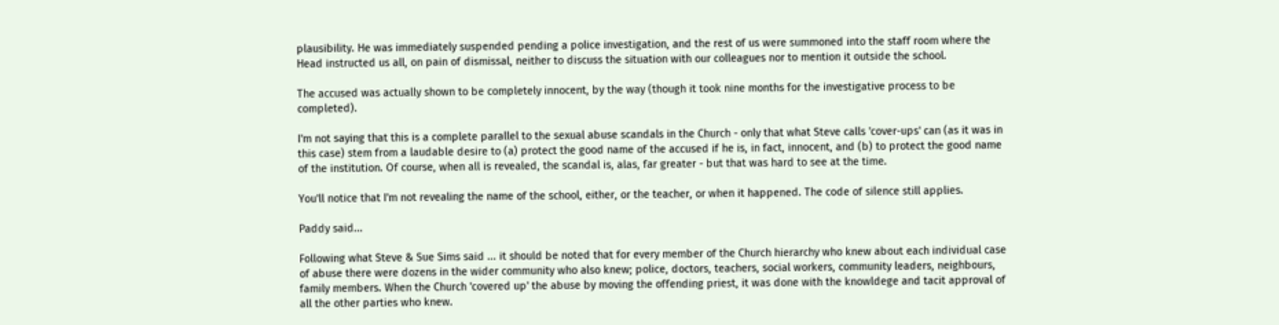plausibility. He was immediately suspended pending a police investigation, and the rest of us were summoned into the staff room where the Head instructed us all, on pain of dismissal, neither to discuss the situation with our colleagues nor to mention it outside the school.

The accused was actually shown to be completely innocent, by the way (though it took nine months for the investigative process to be completed).

I'm not saying that this is a complete parallel to the sexual abuse scandals in the Church - only that what Steve calls 'cover-ups' can (as it was in this case) stem from a laudable desire to (a) protect the good name of the accused if he is, in fact, innocent, and (b) to protect the good name of the institution. Of course, when all is revealed, the scandal is, alas, far greater - but that was hard to see at the time.

You'll notice that I'm not revealing the name of the school, either, or the teacher, or when it happened. The code of silence still applies.

Paddy said...

Following what Steve & Sue Sims said ... it should be noted that for every member of the Church hierarchy who knew about each individual case of abuse there were dozens in the wider community who also knew; police, doctors, teachers, social workers, community leaders, neighbours, family members. When the Church 'covered up' the abuse by moving the offending priest, it was done with the knowldege and tacit approval of all the other parties who knew.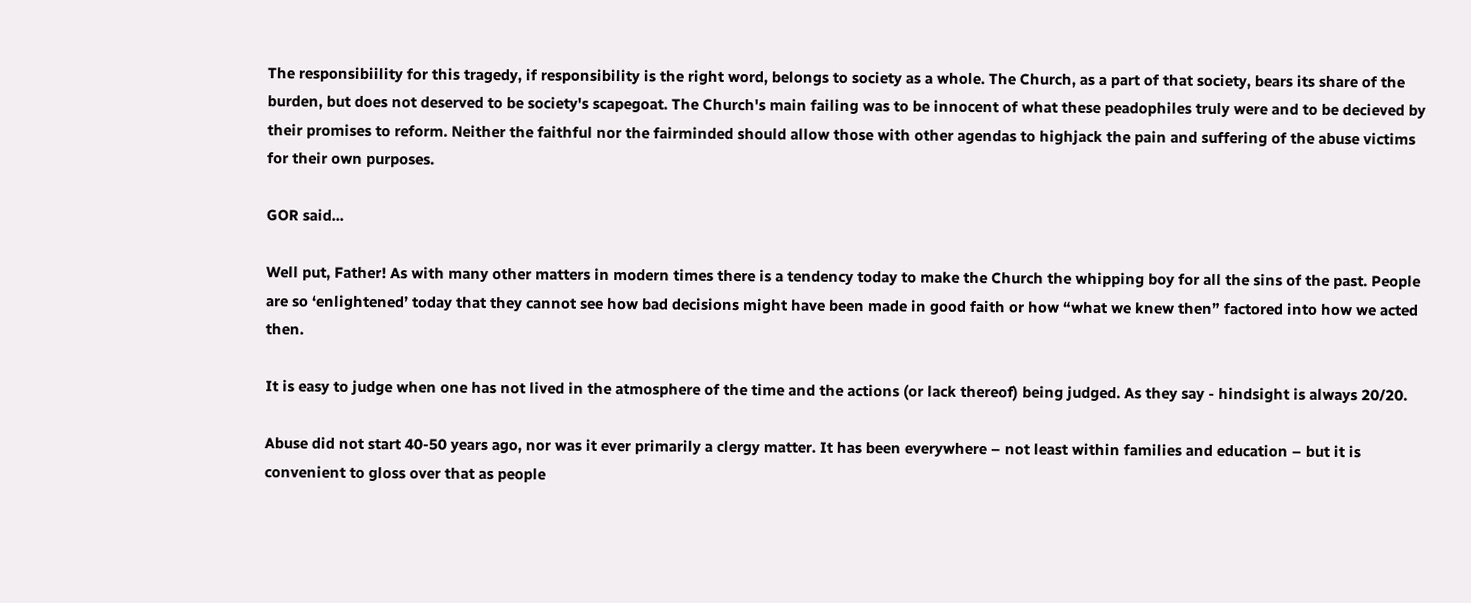The responsibiility for this tragedy, if responsibility is the right word, belongs to society as a whole. The Church, as a part of that society, bears its share of the burden, but does not deserved to be society's scapegoat. The Church's main failing was to be innocent of what these peadophiles truly were and to be decieved by their promises to reform. Neither the faithful nor the fairminded should allow those with other agendas to highjack the pain and suffering of the abuse victims for their own purposes.

GOR said...

Well put, Father! As with many other matters in modern times there is a tendency today to make the Church the whipping boy for all the sins of the past. People are so ‘enlightened’ today that they cannot see how bad decisions might have been made in good faith or how “what we knew then” factored into how we acted then.

It is easy to judge when one has not lived in the atmosphere of the time and the actions (or lack thereof) being judged. As they say - hindsight is always 20/20.

Abuse did not start 40-50 years ago, nor was it ever primarily a clergy matter. It has been everywhere – not least within families and education – but it is convenient to gloss over that as people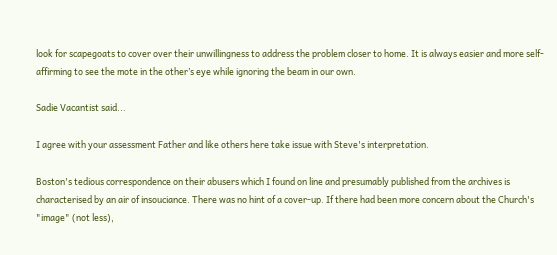look for scapegoats to cover over their unwillingness to address the problem closer to home. It is always easier and more self-affirming to see the mote in the other’s eye while ignoring the beam in our own.

Sadie Vacantist said...

I agree with your assessment Father and like others here take issue with Steve's interpretation.

Boston's tedious correspondence on their abusers which I found on line and presumably published from the archives is characterised by an air of insouciance. There was no hint of a cover-up. If there had been more concern about the Church's "image" (not less),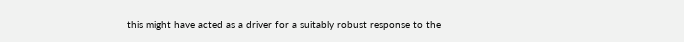this might have acted as a driver for a suitably robust response to the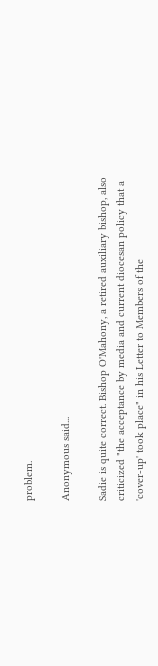problem.

Anonymous said...

Sadie is quite correct. Bishop O'Mahony, a retired auxiliary bishop, also criticized "the acceptance by media and current diocesan policy that a 'cover-up' took place" in his Letter to Members of the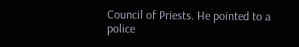Council of Priests. He pointed to a police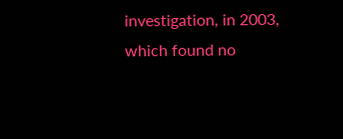investigation, in 2003, which found no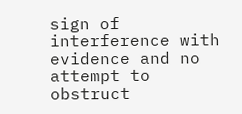sign of interference with evidence and no attempt to obstruct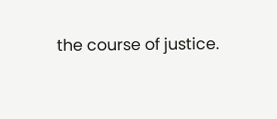the course of justice.